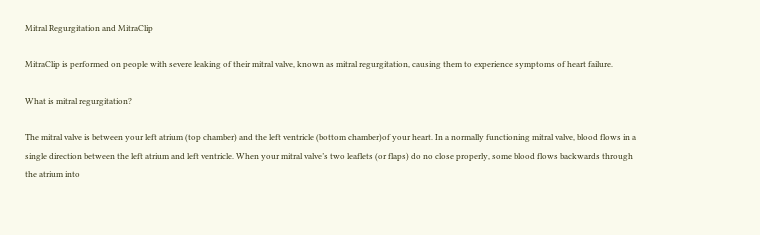Mitral Regurgitation and MitraClip

MitraClip is performed on people with severe leaking of their mitral valve, known as mitral regurgitation, causing them to experience symptoms of heart failure.

What is mitral regurgitation?

The mitral valve is between your left atrium (top chamber) and the left ventricle (bottom chamber)of your heart. In a normally functioning mitral valve, blood flows in a single direction between the left atrium and left ventricle. When your mitral valve’s two leaflets (or flaps) do no close properly, some blood flows backwards through the atrium into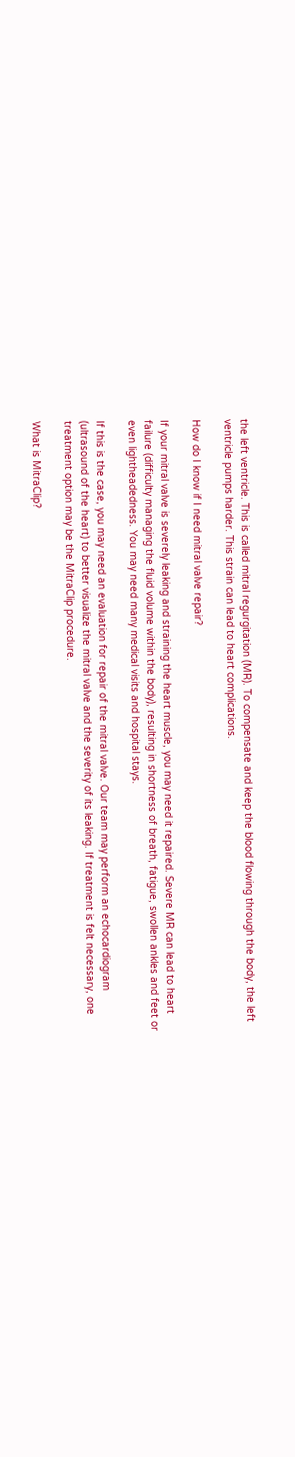the left ventricle. This is called mitral regurgitation (MR). To compensate and keep the blood flowing through the body, the left ventricle pumps harder. This strain can lead to heart complications.

How do I know if I need mitral valve repair?

If your mitral valve is severely leaking and straining the heart muscle, you may need it repaired. Severe MR can lead to heart failure (difficulty managing the fluid volume within the body), resulting in shortness of breath, fatigue, swollen ankles and feet or even lightheadedness. You may need many medical visits and hospital stays.

If this is the case, you may need an evaluation for repair of the mitral valve. Our team may perform an echocardiogram (ultrasound of the heart) to better visualize the mitral valve and the severity of its leaking. If treatment is felt necessary, one treatment option may be the MitraClip procedure.

What is MitraClip?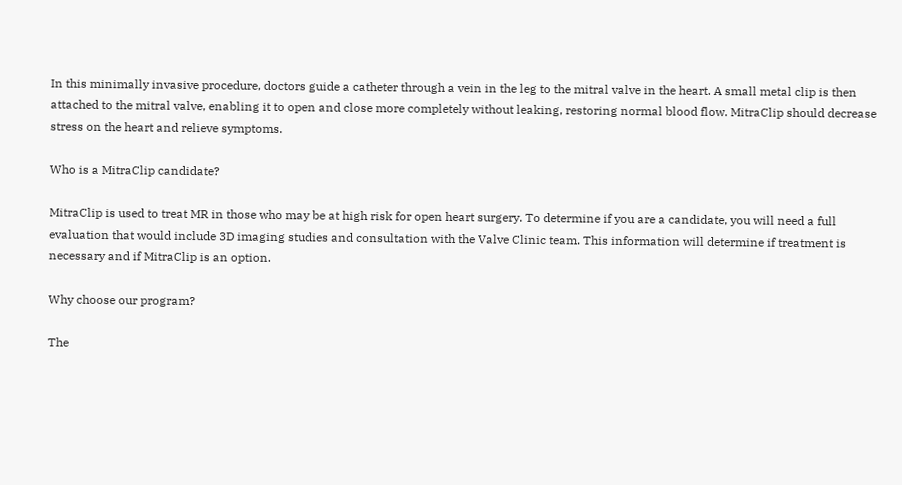In this minimally invasive procedure, doctors guide a catheter through a vein in the leg to the mitral valve in the heart. A small metal clip is then attached to the mitral valve, enabling it to open and close more completely without leaking, restoring normal blood flow. MitraClip should decrease stress on the heart and relieve symptoms.

Who is a MitraClip candidate?

MitraClip is used to treat MR in those who may be at high risk for open heart surgery. To determine if you are a candidate, you will need a full evaluation that would include 3D imaging studies and consultation with the Valve Clinic team. This information will determine if treatment is necessary and if MitraClip is an option.

Why choose our program?

The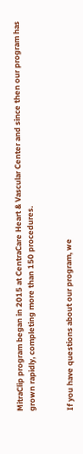MitraClip program began in 2015 at CentraCare Heart & Vascular Center and since then our program has grown rapidly, completing more than 150 procedures.


If you have questions about our program, we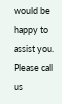would be happy to assist you. Please call us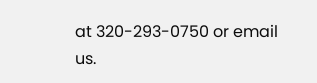at 320-293-0750 or email us.